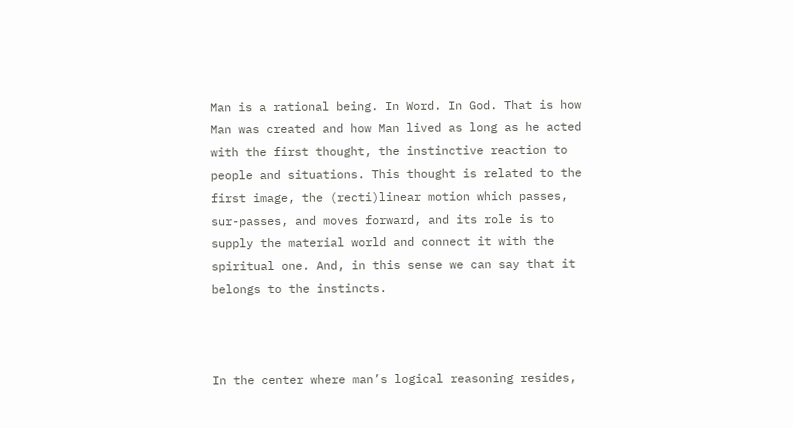Man is a rational being. In Word. In God. That is how Man was created and how Man lived as long as he acted with the first thought, the instinctive reaction to people and situations. This thought is related to the first image, the (recti)linear motion which passes, sur-passes, and moves forward, and its role is to supply the material world and connect it with the spiritual one. And, in this sense we can say that it belongs to the instincts.



In the center where man’s logical reasoning resides,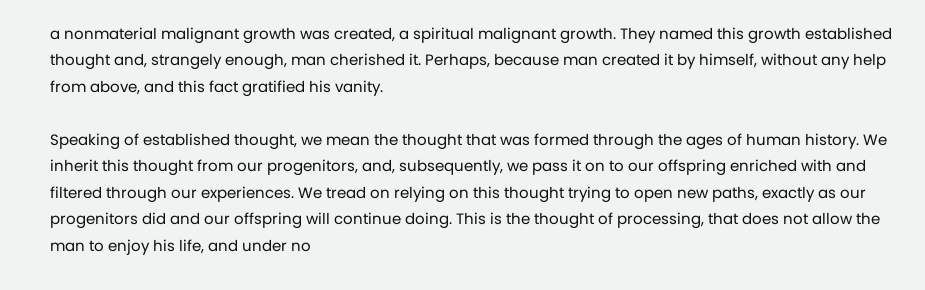a nonmaterial malignant growth was created, a spiritual malignant growth. They named this growth established thought and, strangely enough, man cherished it. Perhaps, because man created it by himself, without any help from above, and this fact gratified his vanity.

Speaking of established thought, we mean the thought that was formed through the ages of human history. We inherit this thought from our progenitors, and, subsequently, we pass it on to our offspring enriched with and filtered through our experiences. We tread on relying on this thought trying to open new paths, exactly as our progenitors did and our offspring will continue doing. This is the thought of processing, that does not allow the man to enjoy his life, and under no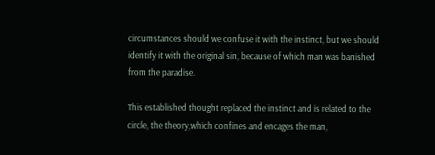circumstances should we confuse it with the instinct, but we should identify it with the original sin, because of which man was banished from the paradise.

This established thought replaced the instinct and is related to the circle, the theory,which confines and encages the man,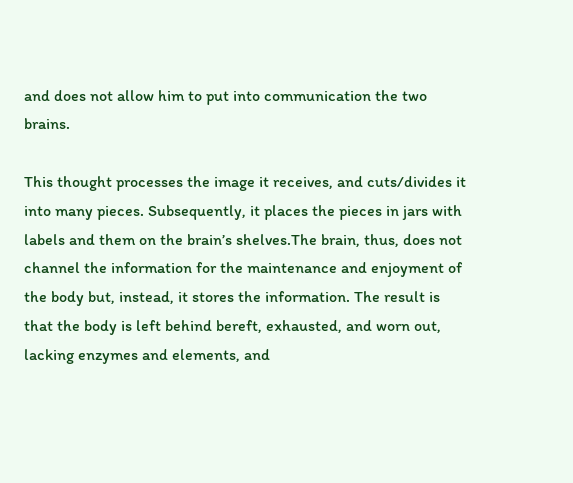and does not allow him to put into communication the two brains.

This thought processes the image it receives, and cuts/divides it into many pieces. Subsequently, it places the pieces in jars with labels and them on the brain’s shelves.The brain, thus, does not channel the information for the maintenance and enjoyment of the body but, instead, it stores the information. The result is that the body is left behind bereft, exhausted, and worn out, lacking enzymes and elements, and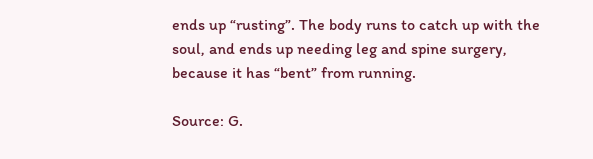ends up “rusting”. The body runs to catch up with the soul, and ends up needing leg and spine surgery, because it has “bent” from running.

Source: G.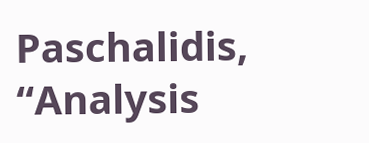Paschalidis, “Analysis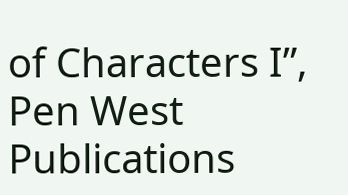of Characters I”, Pen West Publications